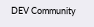DEV Community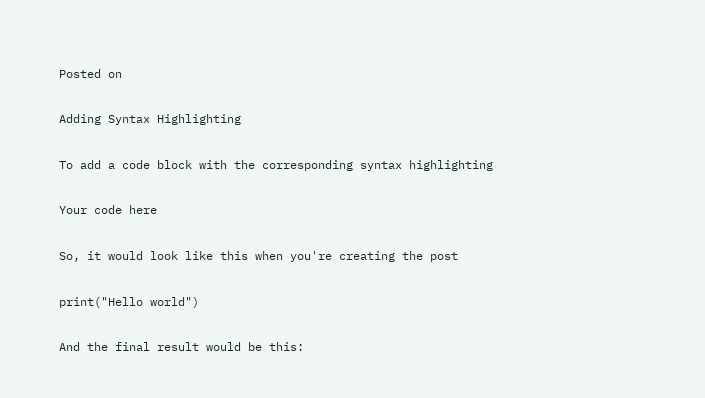Posted on

Adding Syntax Highlighting

To add a code block with the corresponding syntax highlighting

Your code here

So, it would look like this when you're creating the post

print("Hello world")

And the final result would be this: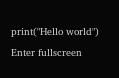print("Hello world")
Enter fullscreen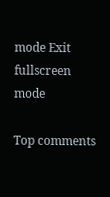mode Exit fullscreen mode

Top comments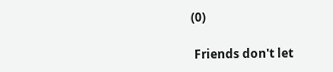(0)

 Friends don't let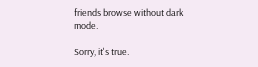friends browse without dark mode.

Sorry, it's true.